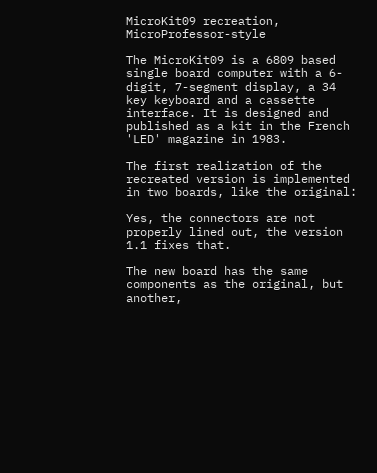MicroKit09 recreation, MicroProfessor-style

The MicroKit09 is a 6809 based single board computer with a 6-digit, 7-segment display, a 34 key keyboard and a cassette interface. It is designed and published as a kit in the French 'LED' magazine in 1983.

The first realization of the recreated version is implemented in two boards, like the original:

Yes, the connectors are not properly lined out, the version 1.1 fixes that.

The new board has the same components as the original, but another,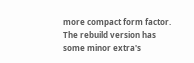more compact form factor. The rebuild version has some minor extra's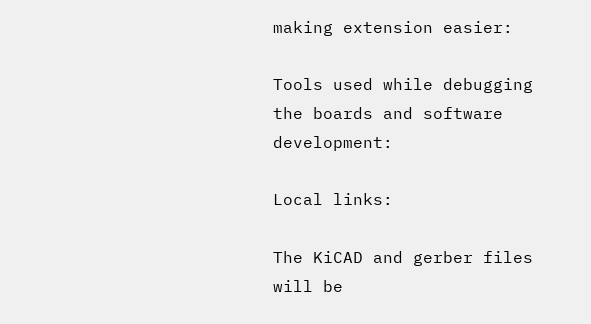making extension easier:

Tools used while debugging the boards and software development:

Local links:

The KiCAD and gerber files will be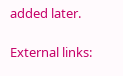added later.

External links: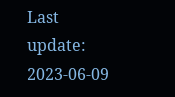Last update: 2023-06-09